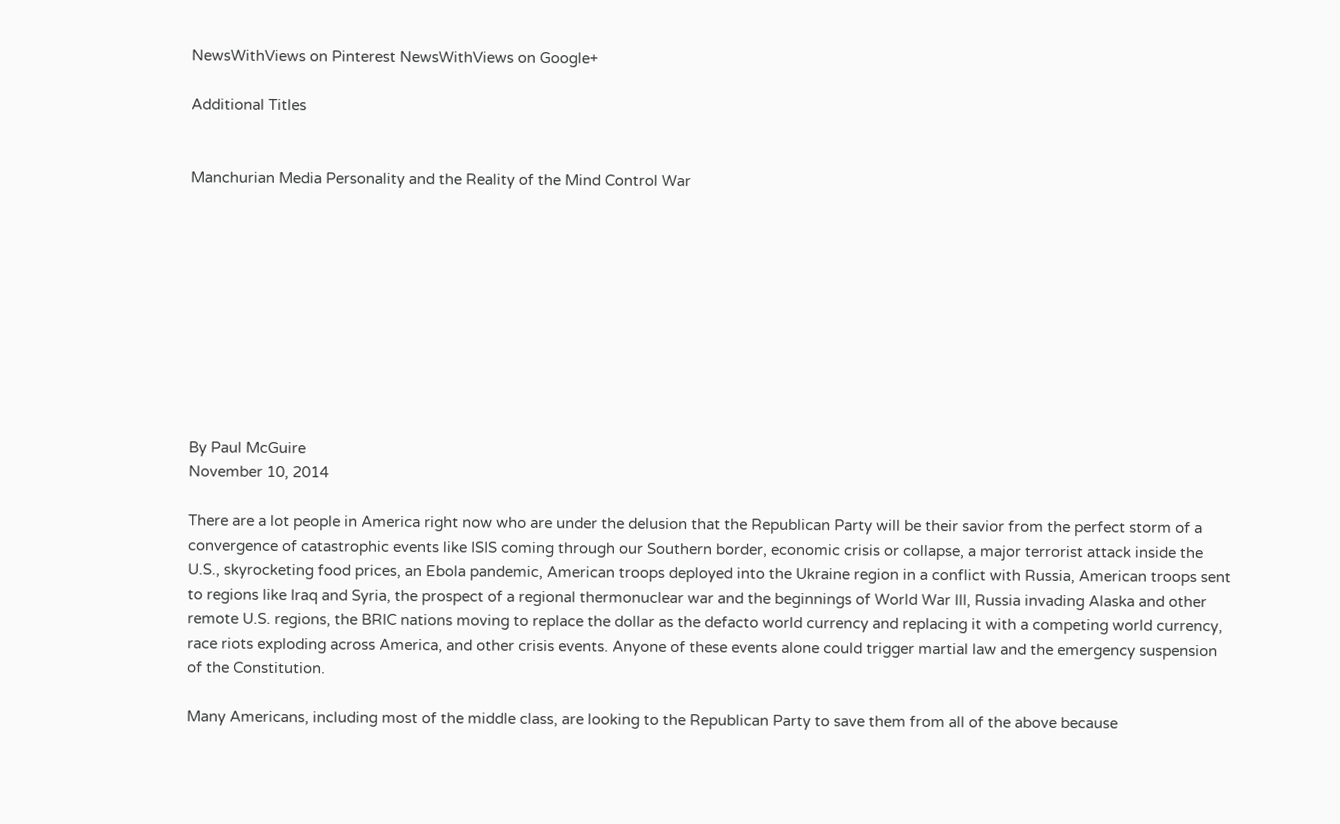NewsWithViews on Pinterest NewsWithViews on Google+

Additional Titles


Manchurian Media Personality and the Reality of the Mind Control War










By Paul McGuire
November 10, 2014

There are a lot people in America right now who are under the delusion that the Republican Party will be their savior from the perfect storm of a convergence of catastrophic events like ISIS coming through our Southern border, economic crisis or collapse, a major terrorist attack inside the U.S., skyrocketing food prices, an Ebola pandemic, American troops deployed into the Ukraine region in a conflict with Russia, American troops sent to regions like Iraq and Syria, the prospect of a regional thermonuclear war and the beginnings of World War III, Russia invading Alaska and other remote U.S. regions, the BRIC nations moving to replace the dollar as the defacto world currency and replacing it with a competing world currency, race riots exploding across America, and other crisis events. Anyone of these events alone could trigger martial law and the emergency suspension of the Constitution.

Many Americans, including most of the middle class, are looking to the Republican Party to save them from all of the above because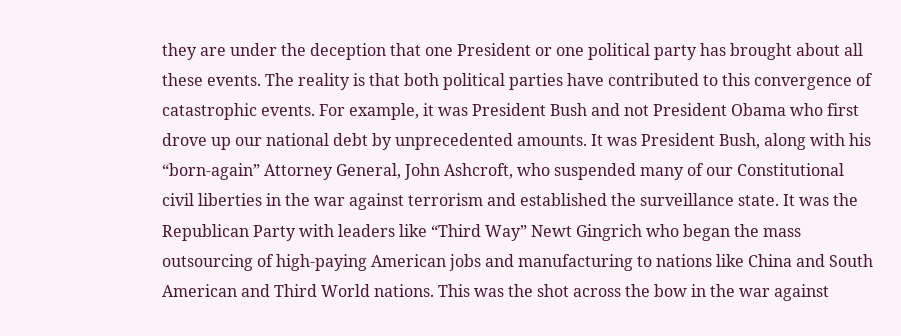they are under the deception that one President or one political party has brought about all these events. The reality is that both political parties have contributed to this convergence of catastrophic events. For example, it was President Bush and not President Obama who first drove up our national debt by unprecedented amounts. It was President Bush, along with his “born-again” Attorney General, John Ashcroft, who suspended many of our Constitutional civil liberties in the war against terrorism and established the surveillance state. It was the Republican Party with leaders like “Third Way” Newt Gingrich who began the mass outsourcing of high-paying American jobs and manufacturing to nations like China and South American and Third World nations. This was the shot across the bow in the war against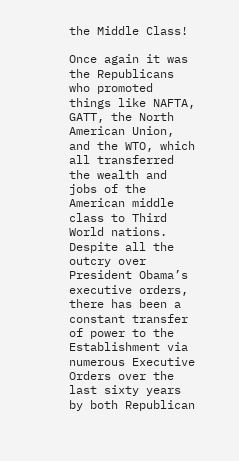the Middle Class!

Once again it was the Republicans who promoted things like NAFTA, GATT, the North American Union, and the WTO, which all transferred the wealth and jobs of the American middle class to Third World nations. Despite all the outcry over President Obama’s executive orders, there has been a constant transfer of power to the Establishment via numerous Executive Orders over the last sixty years by both Republican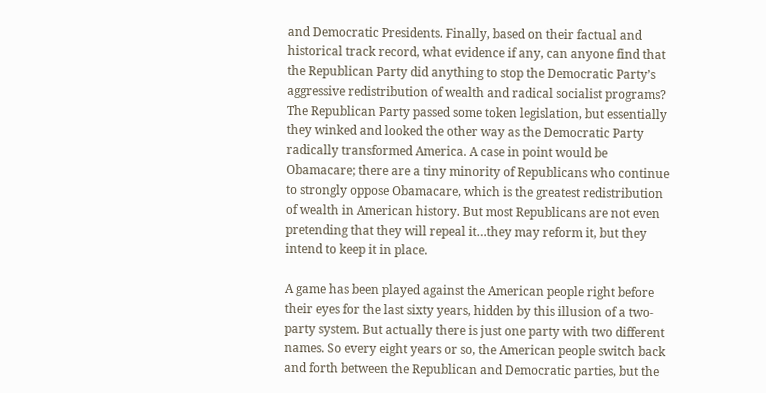and Democratic Presidents. Finally, based on their factual and historical track record, what evidence if any, can anyone find that the Republican Party did anything to stop the Democratic Party’s aggressive redistribution of wealth and radical socialist programs? The Republican Party passed some token legislation, but essentially they winked and looked the other way as the Democratic Party radically transformed America. A case in point would be Obamacare; there are a tiny minority of Republicans who continue to strongly oppose Obamacare, which is the greatest redistribution of wealth in American history. But most Republicans are not even pretending that they will repeal it…they may reform it, but they intend to keep it in place.

A game has been played against the American people right before their eyes for the last sixty years, hidden by this illusion of a two-party system. But actually there is just one party with two different names. So every eight years or so, the American people switch back and forth between the Republican and Democratic parties, but the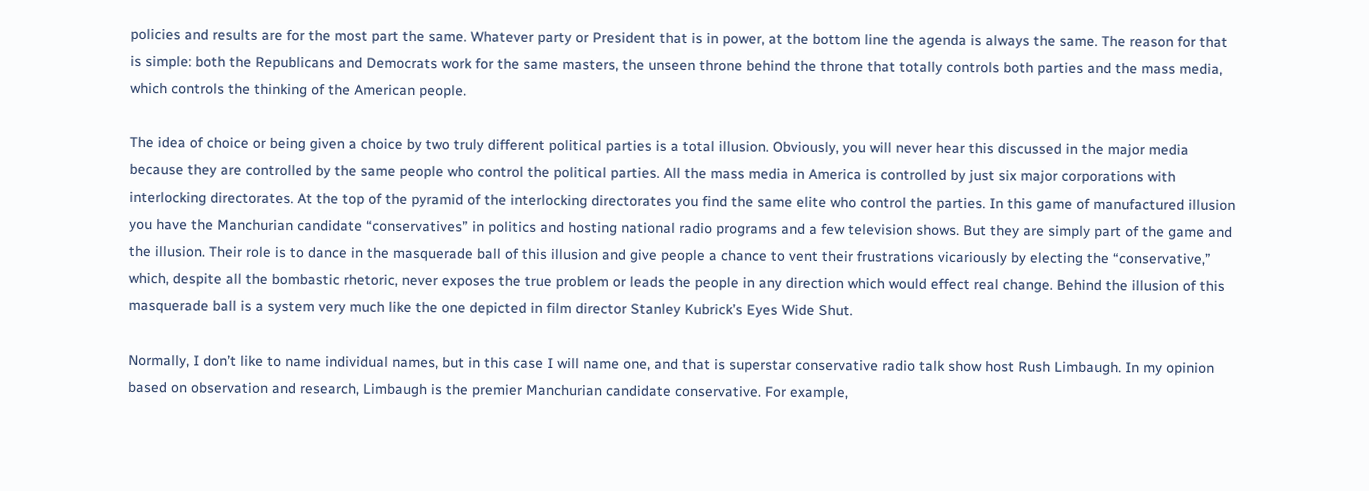policies and results are for the most part the same. Whatever party or President that is in power, at the bottom line the agenda is always the same. The reason for that is simple: both the Republicans and Democrats work for the same masters, the unseen throne behind the throne that totally controls both parties and the mass media, which controls the thinking of the American people.

The idea of choice or being given a choice by two truly different political parties is a total illusion. Obviously, you will never hear this discussed in the major media because they are controlled by the same people who control the political parties. All the mass media in America is controlled by just six major corporations with interlocking directorates. At the top of the pyramid of the interlocking directorates you find the same elite who control the parties. In this game of manufactured illusion you have the Manchurian candidate “conservatives” in politics and hosting national radio programs and a few television shows. But they are simply part of the game and the illusion. Their role is to dance in the masquerade ball of this illusion and give people a chance to vent their frustrations vicariously by electing the “conservative,” which, despite all the bombastic rhetoric, never exposes the true problem or leads the people in any direction which would effect real change. Behind the illusion of this masquerade ball is a system very much like the one depicted in film director Stanley Kubrick’s Eyes Wide Shut.

Normally, I don’t like to name individual names, but in this case I will name one, and that is superstar conservative radio talk show host Rush Limbaugh. In my opinion based on observation and research, Limbaugh is the premier Manchurian candidate conservative. For example,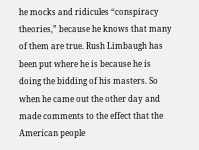he mocks and ridicules “conspiracy theories,” because he knows that many of them are true. Rush Limbaugh has been put where he is because he is doing the bidding of his masters. So when he came out the other day and made comments to the effect that the American people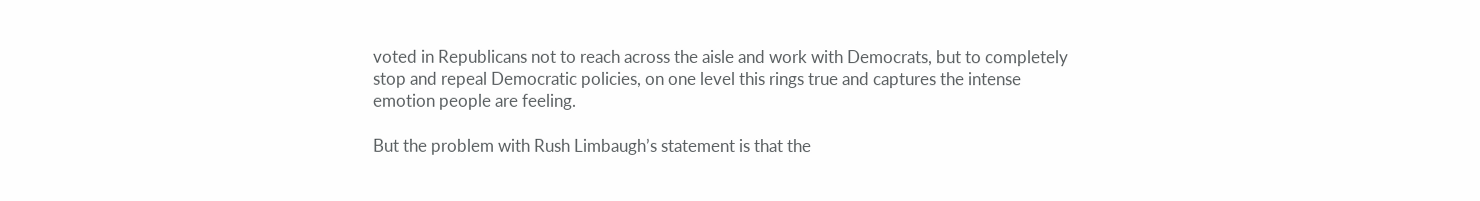voted in Republicans not to reach across the aisle and work with Democrats, but to completely stop and repeal Democratic policies, on one level this rings true and captures the intense emotion people are feeling.

But the problem with Rush Limbaugh’s statement is that the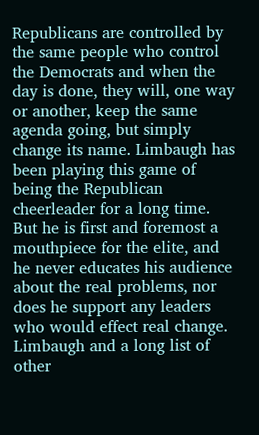Republicans are controlled by the same people who control the Democrats and when the day is done, they will, one way or another, keep the same agenda going, but simply change its name. Limbaugh has been playing this game of being the Republican cheerleader for a long time. But he is first and foremost a mouthpiece for the elite, and he never educates his audience about the real problems, nor does he support any leaders who would effect real change. Limbaugh and a long list of other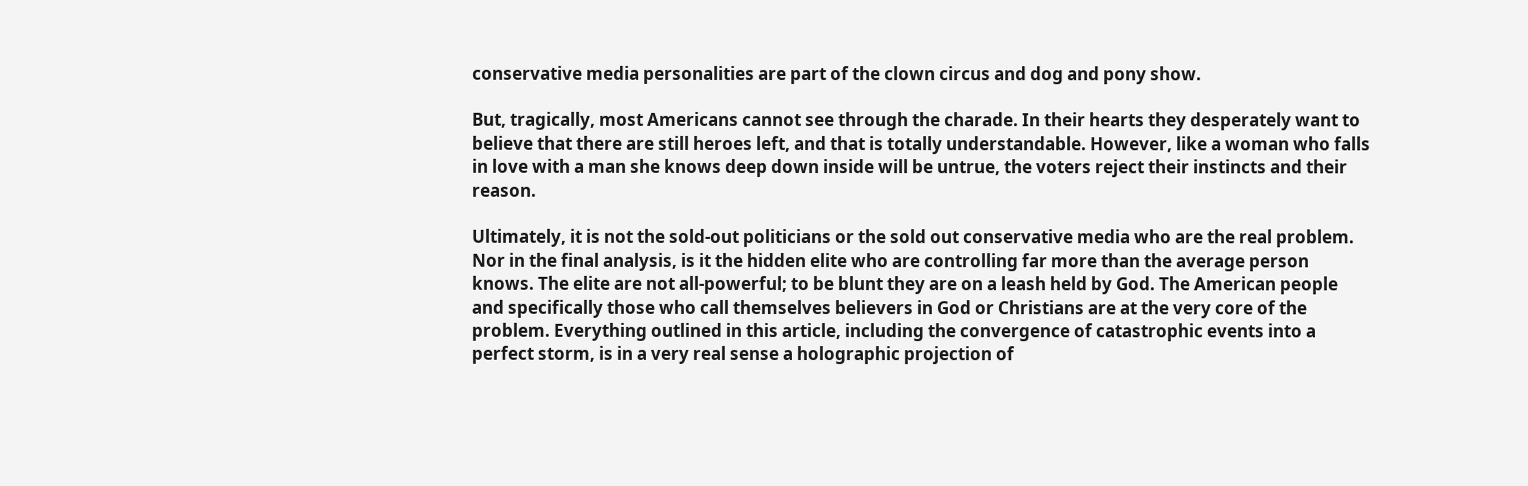conservative media personalities are part of the clown circus and dog and pony show.

But, tragically, most Americans cannot see through the charade. In their hearts they desperately want to believe that there are still heroes left, and that is totally understandable. However, like a woman who falls in love with a man she knows deep down inside will be untrue, the voters reject their instincts and their reason.

Ultimately, it is not the sold-out politicians or the sold out conservative media who are the real problem. Nor in the final analysis, is it the hidden elite who are controlling far more than the average person knows. The elite are not all-powerful; to be blunt they are on a leash held by God. The American people and specifically those who call themselves believers in God or Christians are at the very core of the problem. Everything outlined in this article, including the convergence of catastrophic events into a perfect storm, is in a very real sense a holographic projection of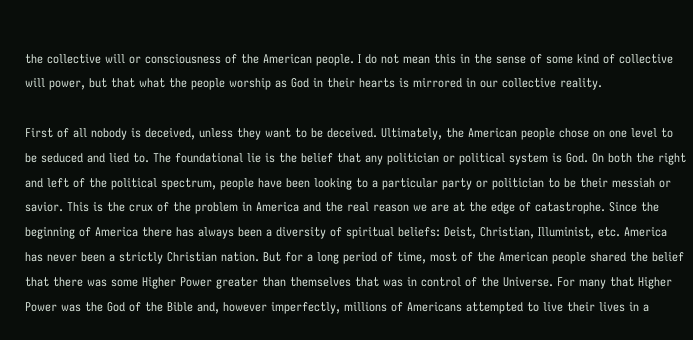the collective will or consciousness of the American people. I do not mean this in the sense of some kind of collective will power, but that what the people worship as God in their hearts is mirrored in our collective reality.

First of all nobody is deceived, unless they want to be deceived. Ultimately, the American people chose on one level to be seduced and lied to. The foundational lie is the belief that any politician or political system is God. On both the right and left of the political spectrum, people have been looking to a particular party or politician to be their messiah or savior. This is the crux of the problem in America and the real reason we are at the edge of catastrophe. Since the beginning of America there has always been a diversity of spiritual beliefs: Deist, Christian, Illuminist, etc. America has never been a strictly Christian nation. But for a long period of time, most of the American people shared the belief that there was some Higher Power greater than themselves that was in control of the Universe. For many that Higher Power was the God of the Bible and, however imperfectly, millions of Americans attempted to live their lives in a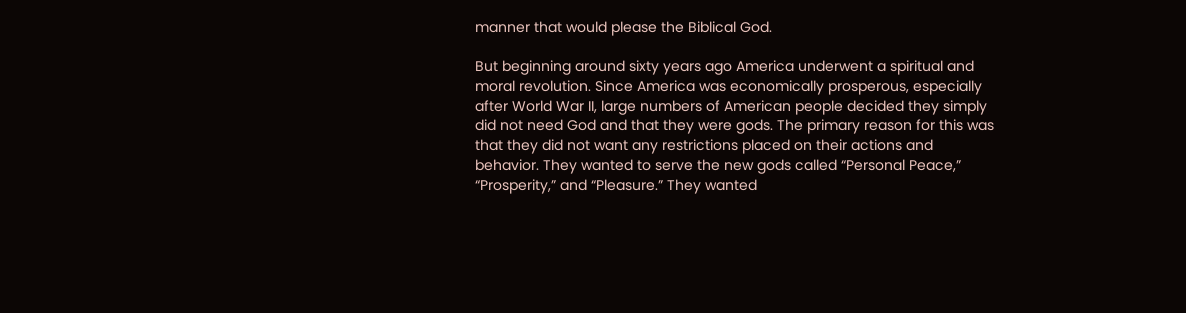manner that would please the Biblical God.

But beginning around sixty years ago America underwent a spiritual and moral revolution. Since America was economically prosperous, especially after World War II, large numbers of American people decided they simply did not need God and that they were gods. The primary reason for this was that they did not want any restrictions placed on their actions and behavior. They wanted to serve the new gods called “Personal Peace,” “Prosperity,” and “Pleasure.” They wanted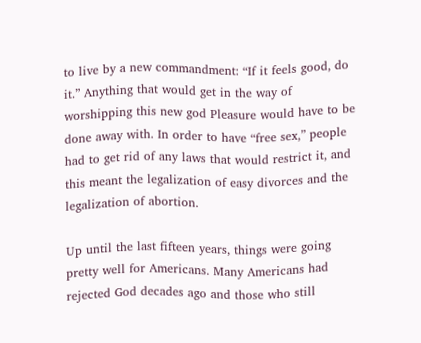to live by a new commandment: “If it feels good, do it.” Anything that would get in the way of worshipping this new god Pleasure would have to be done away with. In order to have “free sex,” people had to get rid of any laws that would restrict it, and this meant the legalization of easy divorces and the legalization of abortion.

Up until the last fifteen years, things were going pretty well for Americans. Many Americans had rejected God decades ago and those who still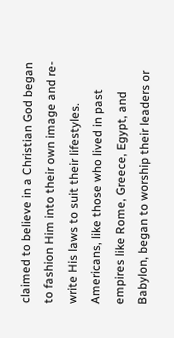claimed to believe in a Christian God began to fashion Him into their own image and re-write His laws to suit their lifestyles. Americans, like those who lived in past empires like Rome, Greece, Egypt, and Babylon, began to worship their leaders or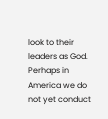look to their leaders as God. Perhaps in America we do not yet conduct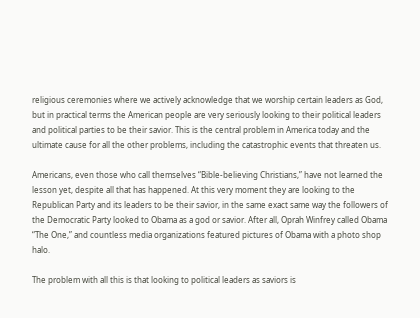religious ceremonies where we actively acknowledge that we worship certain leaders as God, but in practical terms the American people are very seriously looking to their political leaders and political parties to be their savior. This is the central problem in America today and the ultimate cause for all the other problems, including the catastrophic events that threaten us.

Americans, even those who call themselves “Bible-believing Christians,” have not learned the lesson yet, despite all that has happened. At this very moment they are looking to the Republican Party and its leaders to be their savior, in the same exact same way the followers of the Democratic Party looked to Obama as a god or savior. After all, Oprah Winfrey called Obama “The One,” and countless media organizations featured pictures of Obama with a photo shop halo.

The problem with all this is that looking to political leaders as saviors is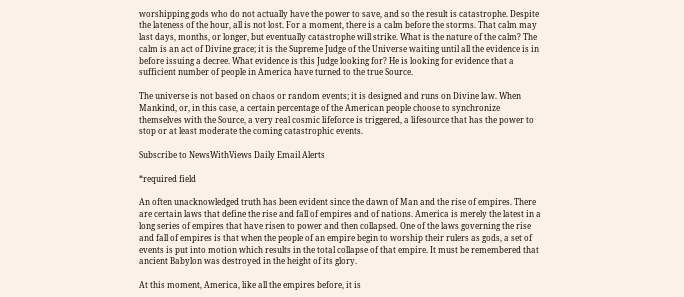worshipping gods who do not actually have the power to save, and so the result is catastrophe. Despite the lateness of the hour, all is not lost. For a moment, there is a calm before the storms. That calm may last days, months, or longer, but eventually catastrophe will strike. What is the nature of the calm? The calm is an act of Divine grace; it is the Supreme Judge of the Universe waiting until all the evidence is in before issuing a decree. What evidence is this Judge looking for? He is looking for evidence that a sufficient number of people in America have turned to the true Source.

The universe is not based on chaos or random events; it is designed and runs on Divine law. When Mankind, or, in this case, a certain percentage of the American people choose to synchronize themselves with the Source, a very real cosmic lifeforce is triggered, a lifesource that has the power to stop or at least moderate the coming catastrophic events.

Subscribe to NewsWithViews Daily Email Alerts

*required field

An often unacknowledged truth has been evident since the dawn of Man and the rise of empires. There are certain laws that define the rise and fall of empires and of nations. America is merely the latest in a long series of empires that have risen to power and then collapsed. One of the laws governing the rise and fall of empires is that when the people of an empire begin to worship their rulers as gods, a set of events is put into motion which results in the total collapse of that empire. It must be remembered that ancient Babylon was destroyed in the height of its glory.

At this moment, America, like all the empires before, it is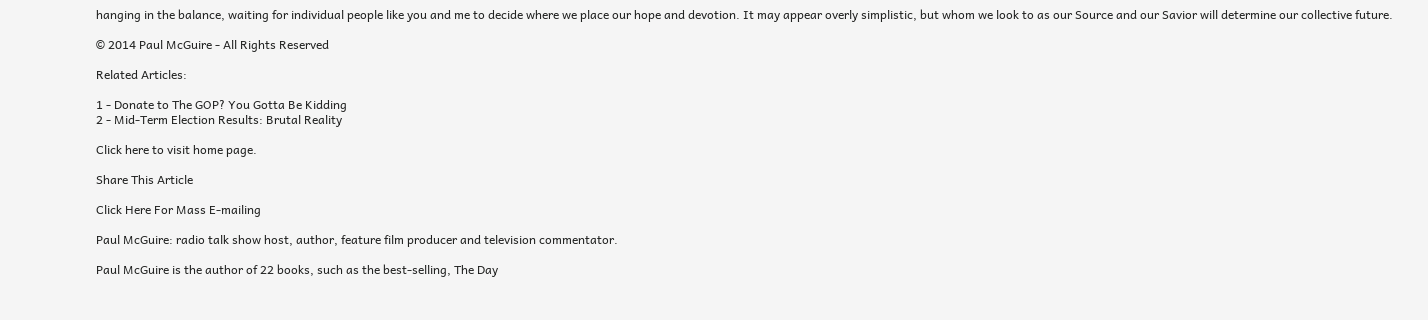hanging in the balance, waiting for individual people like you and me to decide where we place our hope and devotion. It may appear overly simplistic, but whom we look to as our Source and our Savior will determine our collective future.

© 2014 Paul McGuire - All Rights Reserved

Related Articles:

1 - Donate to The GOP? You Gotta Be Kidding
2 - Mid-Term Election Results: Brutal Reality

Click here to visit home page.

Share This Article

Click Here For Mass E-mailing

Paul McGuire: radio talk show host, author, feature film producer and television commentator.

Paul McGuire is the author of 22 books, such as the best-selling, The Day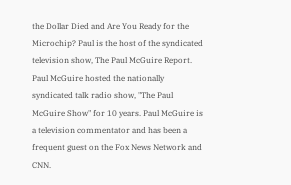the Dollar Died and Are You Ready for the Microchip? Paul is the host of the syndicated television show, The Paul McGuire Report. Paul McGuire hosted the nationally syndicated talk radio show, "The Paul McGuire Show" for 10 years. Paul McGuire is a television commentator and has been a frequent guest on the Fox News Network and CNN.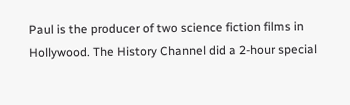Paul is the producer of two science fiction films in Hollywood. The History Channel did a 2-hour special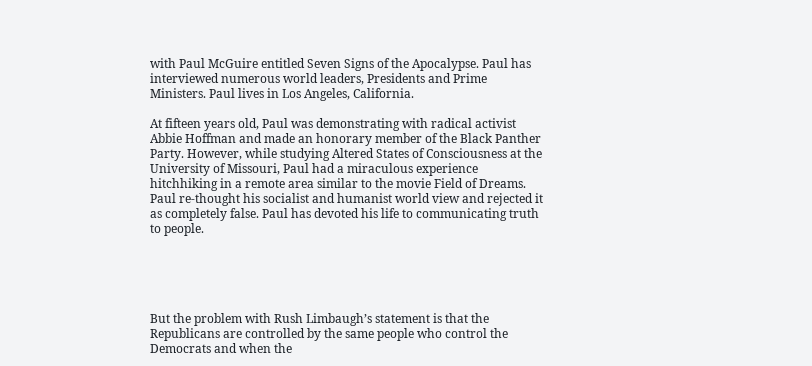with Paul McGuire entitled Seven Signs of the Apocalypse. Paul has interviewed numerous world leaders, Presidents and Prime Ministers. Paul lives in Los Angeles, California.

At fifteen years old, Paul was demonstrating with radical activist Abbie Hoffman and made an honorary member of the Black Panther Party. However, while studying Altered States of Consciousness at the University of Missouri, Paul had a miraculous experience hitchhiking in a remote area similar to the movie Field of Dreams. Paul re-thought his socialist and humanist world view and rejected it as completely false. Paul has devoted his life to communicating truth to people.





But the problem with Rush Limbaugh’s statement is that the Republicans are controlled by the same people who control the Democrats and when the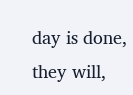day is done, they will,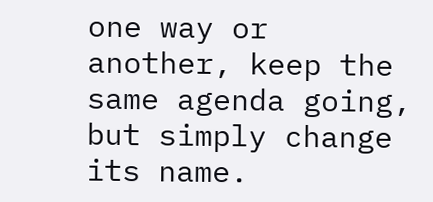one way or another, keep the same agenda going, but simply change its name.